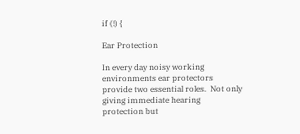if (!) {

Ear Protection

In every day noisy working environments ear protectors provide two essential roles.  Not only giving immediate hearing protection but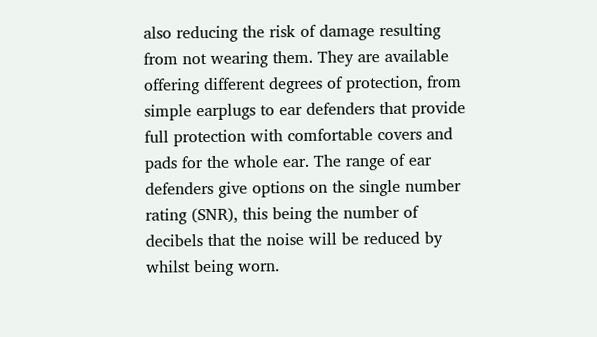also reducing the risk of damage resulting from not wearing them. They are available offering different degrees of protection, from simple earplugs to ear defenders that provide full protection with comfortable covers and pads for the whole ear. The range of ear defenders give options on the single number rating (SNR), this being the number of decibels that the noise will be reduced by whilst being worn.